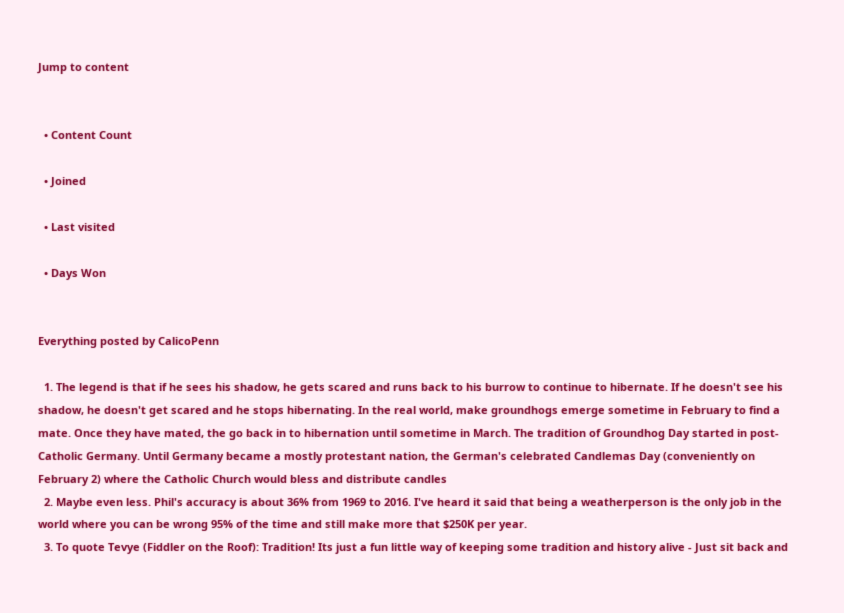Jump to content


  • Content Count

  • Joined

  • Last visited

  • Days Won


Everything posted by CalicoPenn

  1. The legend is that if he sees his shadow, he gets scared and runs back to his burrow to continue to hibernate. If he doesn't see his shadow, he doesn't get scared and he stops hibernating. In the real world, make groundhogs emerge sometime in February to find a mate. Once they have mated, the go back in to hibernation until sometime in March. The tradition of Groundhog Day started in post-Catholic Germany. Until Germany became a mostly protestant nation, the German's celebrated Candlemas Day (conveniently on February 2) where the Catholic Church would bless and distribute candles
  2. Maybe even less. Phil's accuracy is about 36% from 1969 to 2016. I've heard it said that being a weatherperson is the only job in the world where you can be wrong 95% of the time and still make more that $250K per year.
  3. To quote Tevye (Fiddler on the Roof): Tradition! Its just a fun little way of keeping some tradition and history alive - Just sit back and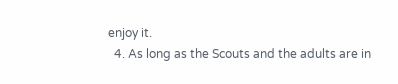enjoy it.
  4. As long as the Scouts and the adults are in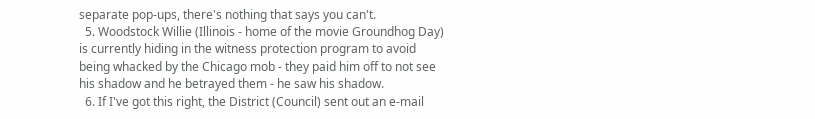separate pop-ups, there's nothing that says you can't.
  5. Woodstock Willie (Illinois - home of the movie Groundhog Day) is currently hiding in the witness protection program to avoid being whacked by the Chicago mob - they paid him off to not see his shadow and he betrayed them - he saw his shadow.
  6. If I've got this right, the District (Council) sent out an e-mail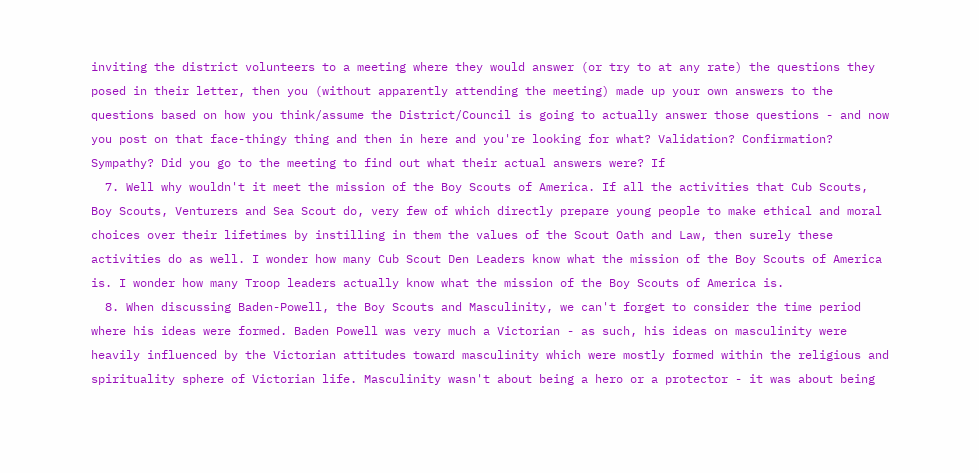inviting the district volunteers to a meeting where they would answer (or try to at any rate) the questions they posed in their letter, then you (without apparently attending the meeting) made up your own answers to the questions based on how you think/assume the District/Council is going to actually answer those questions - and now you post on that face-thingy thing and then in here and you're looking for what? Validation? Confirmation? Sympathy? Did you go to the meeting to find out what their actual answers were? If
  7. Well why wouldn't it meet the mission of the Boy Scouts of America. If all the activities that Cub Scouts, Boy Scouts, Venturers and Sea Scout do, very few of which directly prepare young people to make ethical and moral choices over their lifetimes by instilling in them the values of the Scout Oath and Law, then surely these activities do as well. I wonder how many Cub Scout Den Leaders know what the mission of the Boy Scouts of America is. I wonder how many Troop leaders actually know what the mission of the Boy Scouts of America is.
  8. When discussing Baden-Powell, the Boy Scouts and Masculinity, we can't forget to consider the time period where his ideas were formed. Baden Powell was very much a Victorian - as such, his ideas on masculinity were heavily influenced by the Victorian attitudes toward masculinity which were mostly formed within the religious and spirituality sphere of Victorian life. Masculinity wasn't about being a hero or a protector - it was about being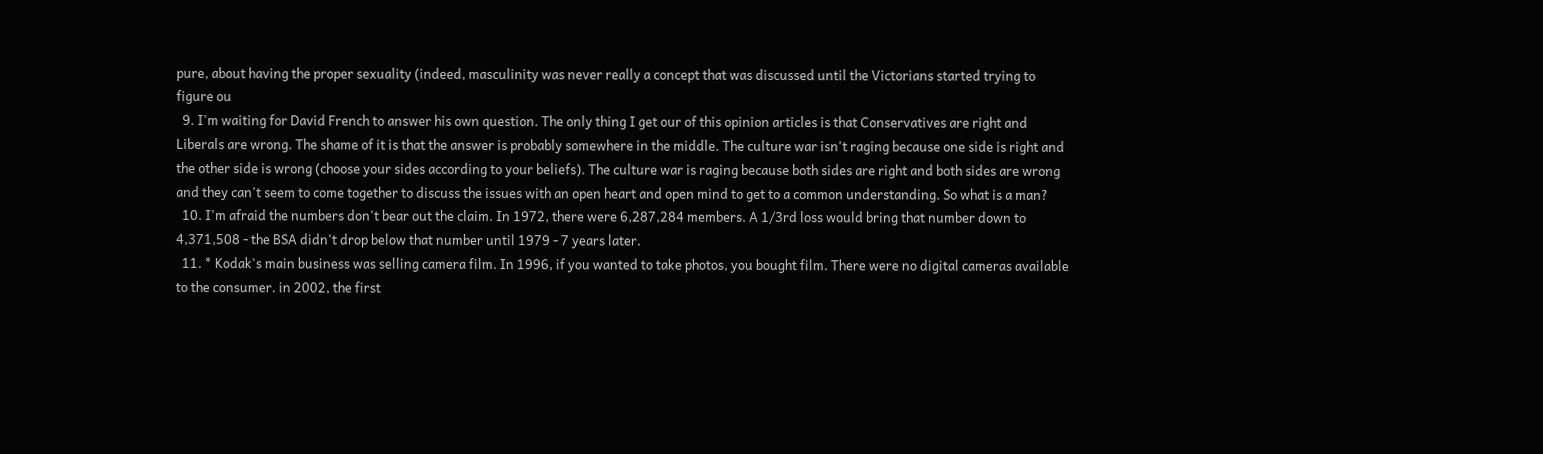pure, about having the proper sexuality (indeed, masculinity was never really a concept that was discussed until the Victorians started trying to figure ou
  9. I'm waiting for David French to answer his own question. The only thing I get our of this opinion articles is that Conservatives are right and Liberals are wrong. The shame of it is that the answer is probably somewhere in the middle. The culture war isn't raging because one side is right and the other side is wrong (choose your sides according to your beliefs). The culture war is raging because both sides are right and both sides are wrong and they can't seem to come together to discuss the issues with an open heart and open mind to get to a common understanding. So what is a man?
  10. I'm afraid the numbers don't bear out the claim. In 1972, there were 6,287,284 members. A 1/3rd loss would bring that number down to 4,371,508 - the BSA didn't drop below that number until 1979 - 7 years later.
  11. * Kodak's main business was selling camera film. In 1996, if you wanted to take photos, you bought film. There were no digital cameras available to the consumer. in 2002, the first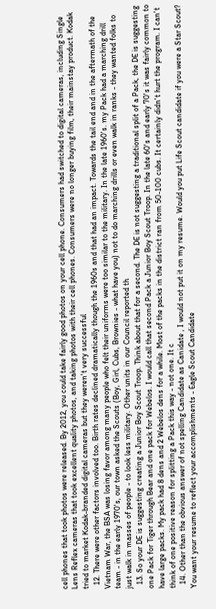cell phones that took photos were released. By 2012, you could take fairly good photos on your cell phone. Consumers had switched to digital cameras, including Single Lens Reflex cameras that took excellent quality photos, and taking photos with their cell phones. Consumers were no longer buying film, their mainstay product. Kodak tried to market Kodak-branded digital cameras but they weren't very successful
  12. There were other factors involved too. Birth rates declined dramatically though the 1960s and that had an impact. Towards the tail end and in the aftermath of the Vietnam War, the BSA was losing favor among many people who felt their uniforms were too similar to the military. In the late 1960's. my Pack had a marching drill team - in the early 1970's, our town asked the Scouts (Boy, Girl, Cubs, Brownies - what have you) not to do marching drills or even walk in ranks - they wanted folks to just walk in masses of people - to look less military. Other units in our Council reported th
  13. So your DE is suggesting creating a Junior Boy Scout Troop. Think about that for a second. The DE is not suggesting a traditional split of a Pack, the DE is suggesting one Pack for Tiger through Bear and one pack for Webelos. I would call that second Pack a Junior Boy Scout Troop. In the late 60's and early 70's it was fairly common to have large packs. My pack had 8 dens and 2 Webelos dens for a while. Most of the packs in the district ran from 50-100 cubs. It certainly didn't hurt the program. I can't think of one positive reason for splitting a Pack this way - not one. It c
  14. Other than the obvious answer of not spelling Candidate as Canidate , I would not put it on my resume. Would you put Life Scout candidate if you were a Star Scout? You want your resume to reflect your accomplishments - Eagle Scout Candidate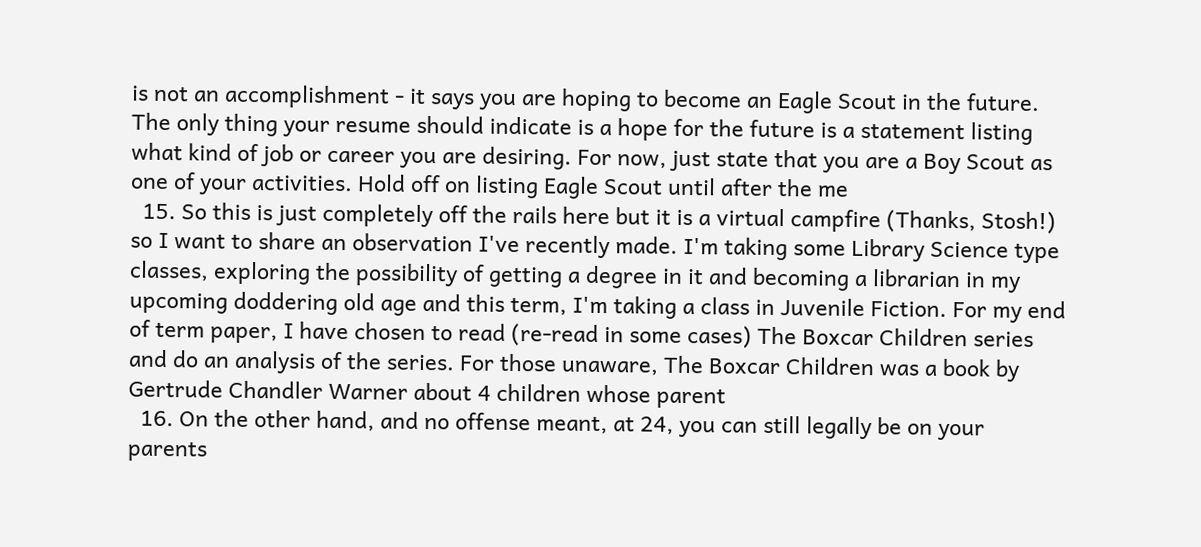is not an accomplishment - it says you are hoping to become an Eagle Scout in the future. The only thing your resume should indicate is a hope for the future is a statement listing what kind of job or career you are desiring. For now, just state that you are a Boy Scout as one of your activities. Hold off on listing Eagle Scout until after the me
  15. So this is just completely off the rails here but it is a virtual campfire (Thanks, Stosh!) so I want to share an observation I've recently made. I'm taking some Library Science type classes, exploring the possibility of getting a degree in it and becoming a librarian in my upcoming doddering old age and this term, I'm taking a class in Juvenile Fiction. For my end of term paper, I have chosen to read (re-read in some cases) The Boxcar Children series and do an analysis of the series. For those unaware, The Boxcar Children was a book by Gertrude Chandler Warner about 4 children whose parent
  16. On the other hand, and no offense meant, at 24, you can still legally be on your parents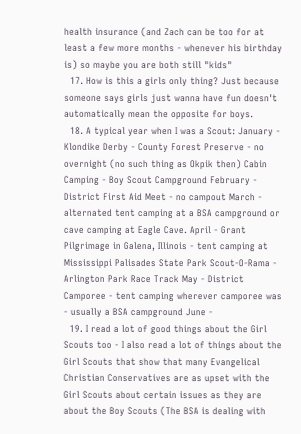health insurance (and Zach can be too for at least a few more months - whenever his birthday is) so maybe you are both still "kids"
  17. How is this a girls only thing? Just because someone says girls just wanna have fun doesn't automatically mean the opposite for boys.
  18. A typical year when I was a Scout: January - Klondike Derby - County Forest Preserve - no overnight (no such thing as Okpik then) Cabin Camping - Boy Scout Campground February - District First Aid Meet - no campout March - alternated tent camping at a BSA campground or cave camping at Eagle Cave. April - Grant Pilgrimage in Galena, Illinois - tent camping at Mississippi Palisades State Park Scout-O-Rama - Arlington Park Race Track May - District Camporee - tent camping wherever camporee was - usually a BSA campground June -
  19. I read a lot of good things about the Girl Scouts too - I also read a lot of things about the Girl Scouts that show that many Evangelical Christian Conservatives are as upset with the Girl Scouts about certain issues as they are about the Boy Scouts (The BSA is dealing with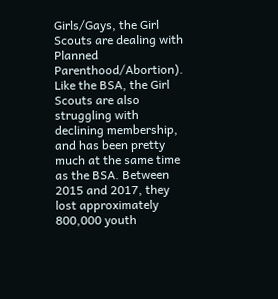Girls/Gays, the Girl Scouts are dealing with Planned Parenthood/Abortion). Like the BSA, the Girl Scouts are also struggling with declining membership, and has been pretty much at the same time as the BSA. Between 2015 and 2017, they lost approximately 800,000 youth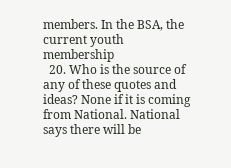members. In the BSA, the current youth membership
  20. Who is the source of any of these quotes and ideas? None if it is coming from National. National says there will be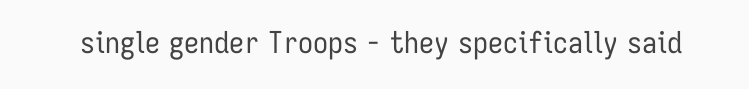single gender Troops - they specifically said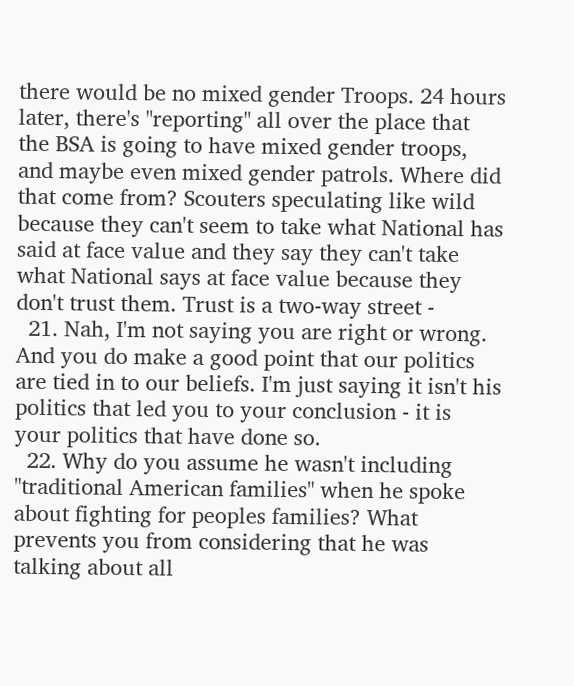there would be no mixed gender Troops. 24 hours later, there's "reporting" all over the place that the BSA is going to have mixed gender troops, and maybe even mixed gender patrols. Where did that come from? Scouters speculating like wild because they can't seem to take what National has said at face value and they say they can't take what National says at face value because they don't trust them. Trust is a two-way street -
  21. Nah, I'm not saying you are right or wrong. And you do make a good point that our politics are tied in to our beliefs. I'm just saying it isn't his politics that led you to your conclusion - it is your politics that have done so.
  22. Why do you assume he wasn't including "traditional American families" when he spoke about fighting for peoples families? What prevents you from considering that he was talking about all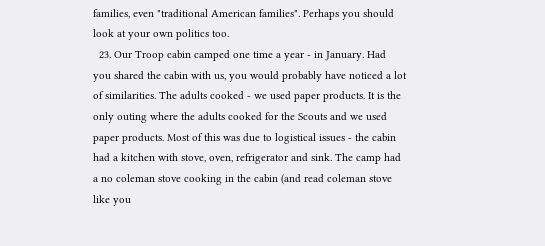families, even "traditional American families". Perhaps you should look at your own politics too.
  23. Our Troop cabin camped one time a year - in January. Had you shared the cabin with us, you would probably have noticed a lot of similarities. The adults cooked - we used paper products. It is the only outing where the adults cooked for the Scouts and we used paper products. Most of this was due to logistical issues - the cabin had a kitchen with stove, oven, refrigerator and sink. The camp had a no coleman stove cooking in the cabin (and read coleman stove like you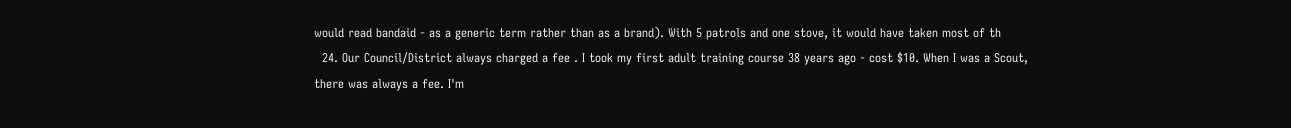would read bandaid - as a generic term rather than as a brand). With 5 patrols and one stove, it would have taken most of th
  24. Our Council/District always charged a fee . I took my first adult training course 38 years ago - cost $10. When I was a Scout, there was always a fee. I'm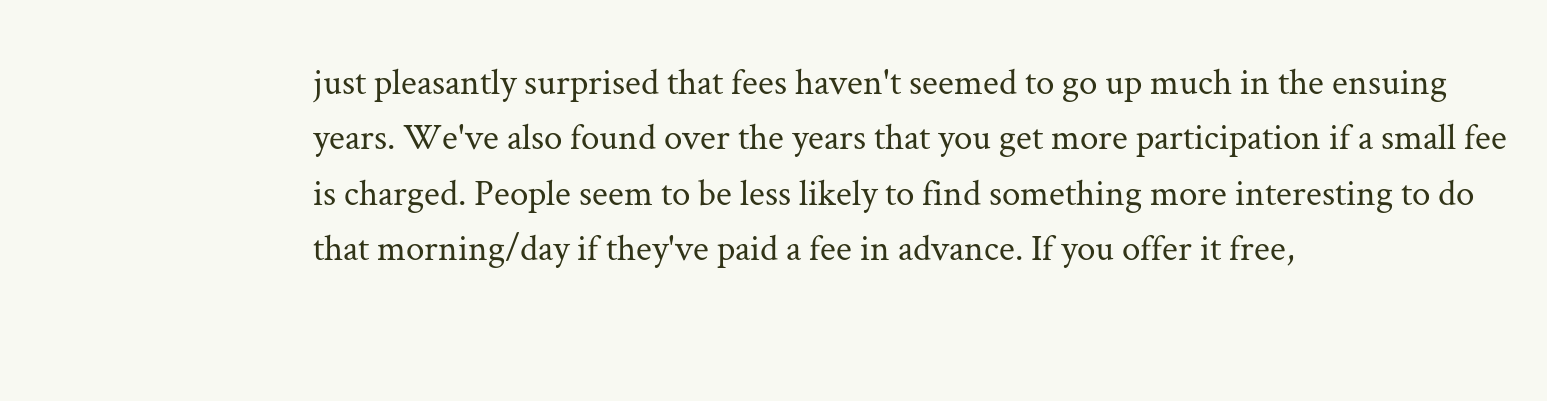just pleasantly surprised that fees haven't seemed to go up much in the ensuing years. We've also found over the years that you get more participation if a small fee is charged. People seem to be less likely to find something more interesting to do that morning/day if they've paid a fee in advance. If you offer it free,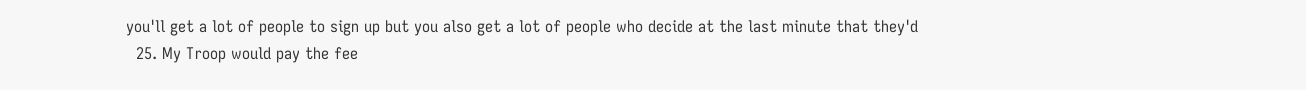you'll get a lot of people to sign up but you also get a lot of people who decide at the last minute that they'd
  25. My Troop would pay the fee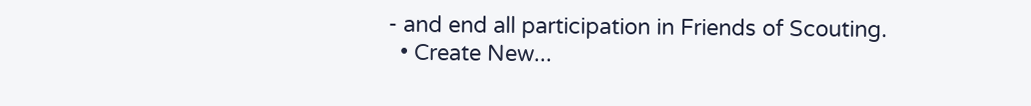- and end all participation in Friends of Scouting.
  • Create New...